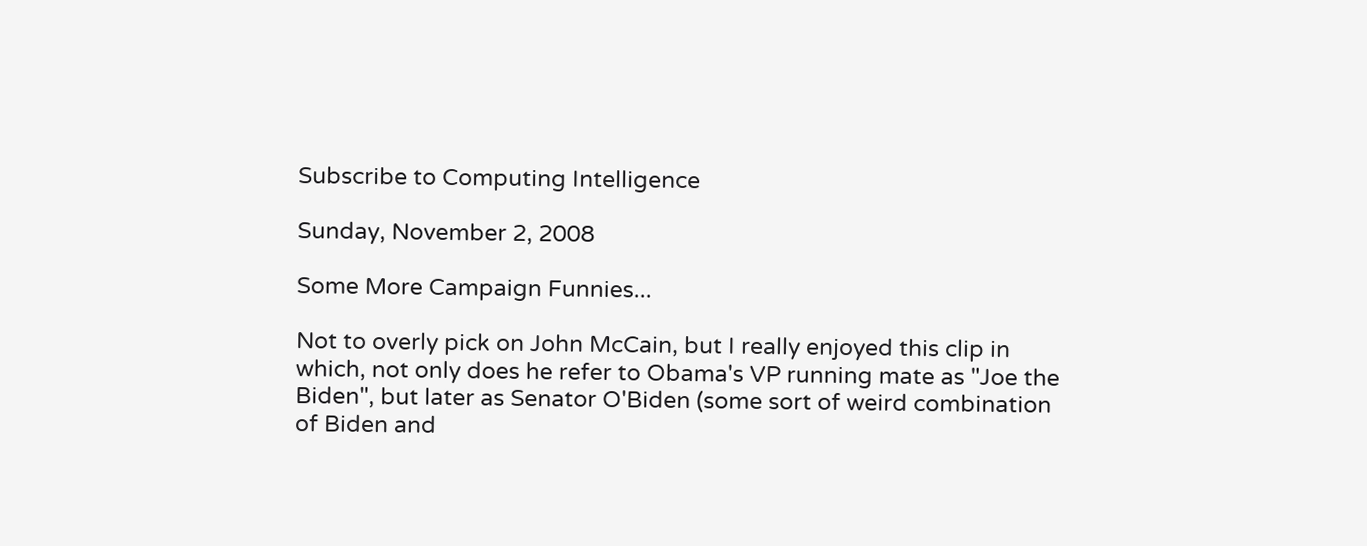Subscribe to Computing Intelligence

Sunday, November 2, 2008

Some More Campaign Funnies...

Not to overly pick on John McCain, but I really enjoyed this clip in which, not only does he refer to Obama's VP running mate as "Joe the Biden", but later as Senator O'Biden (some sort of weird combination of Biden and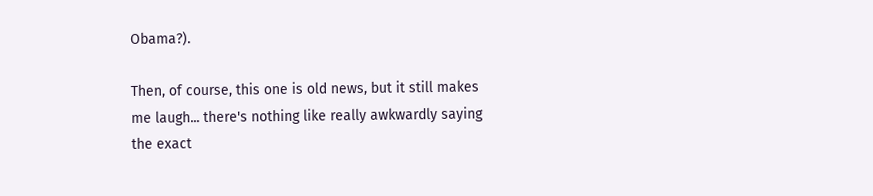Obama?).

Then, of course, this one is old news, but it still makes me laugh... there's nothing like really awkwardly saying the exact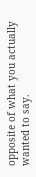opposite of what you actually wanted to say.